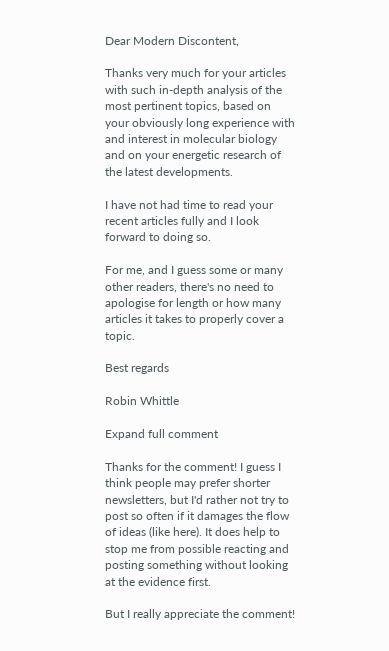Dear Modern Discontent,

Thanks very much for your articles with such in-depth analysis of the most pertinent topics, based on your obviously long experience with and interest in molecular biology and on your energetic research of the latest developments.

I have not had time to read your recent articles fully and I look forward to doing so.

For me, and I guess some or many other readers, there's no need to apologise for length or how many articles it takes to properly cover a topic.

Best regards

Robin Whittle

Expand full comment

Thanks for the comment! I guess I think people may prefer shorter newsletters, but I'd rather not try to post so often if it damages the flow of ideas (like here). It does help to stop me from possible reacting and posting something without looking at the evidence first.

But I really appreciate the comment!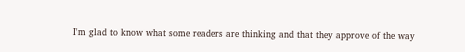I'm glad to know what some readers are thinking and that they approve of the way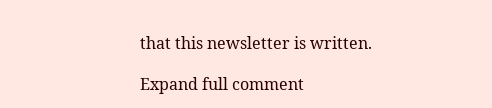that this newsletter is written.

Expand full comment